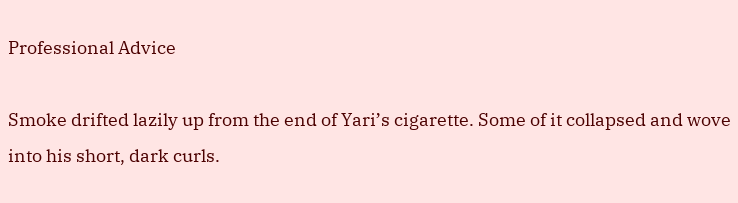Professional Advice

Smoke drifted lazily up from the end of Yari’s cigarette. Some of it collapsed and wove into his short, dark curls.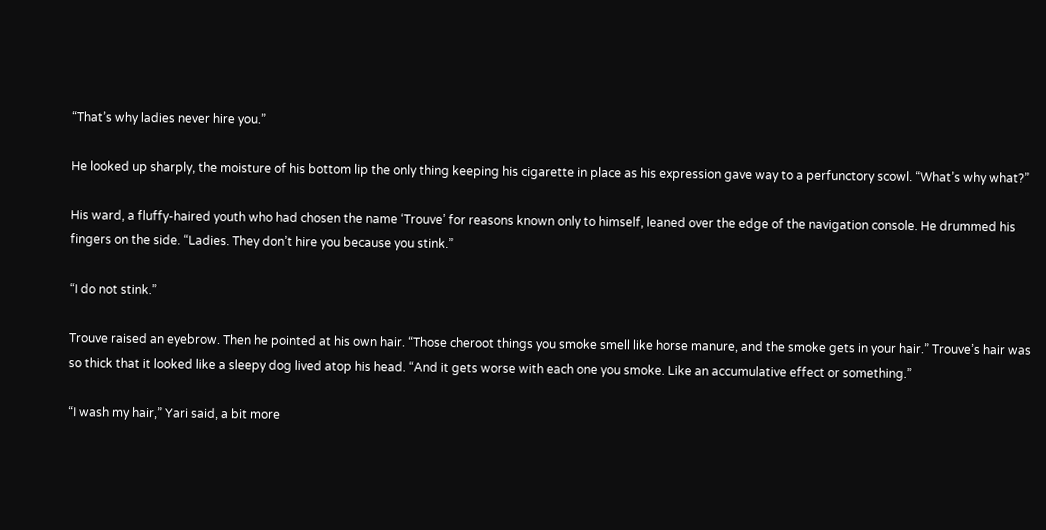“That’s why ladies never hire you.”

He looked up sharply, the moisture of his bottom lip the only thing keeping his cigarette in place as his expression gave way to a perfunctory scowl. “What’s why what?”

His ward, a fluffy-haired youth who had chosen the name ‘Trouve’ for reasons known only to himself, leaned over the edge of the navigation console. He drummed his fingers on the side. “Ladies. They don’t hire you because you stink.”

“I do not stink.”

Trouve raised an eyebrow. Then he pointed at his own hair. “Those cheroot things you smoke smell like horse manure, and the smoke gets in your hair.” Trouve’s hair was so thick that it looked like a sleepy dog lived atop his head. “And it gets worse with each one you smoke. Like an accumulative effect or something.”

“I wash my hair,” Yari said, a bit more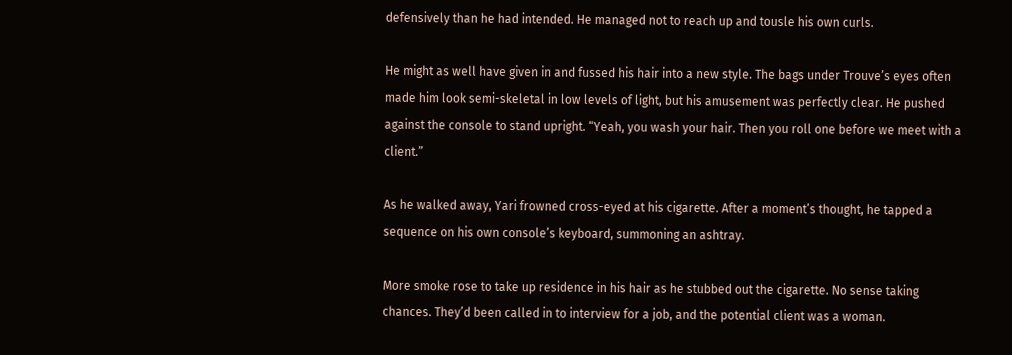defensively than he had intended. He managed not to reach up and tousle his own curls.

He might as well have given in and fussed his hair into a new style. The bags under Trouve’s eyes often made him look semi-skeletal in low levels of light, but his amusement was perfectly clear. He pushed against the console to stand upright. “Yeah, you wash your hair. Then you roll one before we meet with a client.”

As he walked away, Yari frowned cross-eyed at his cigarette. After a moment’s thought, he tapped a sequence on his own console’s keyboard, summoning an ashtray.

More smoke rose to take up residence in his hair as he stubbed out the cigarette. No sense taking chances. They’d been called in to interview for a job, and the potential client was a woman.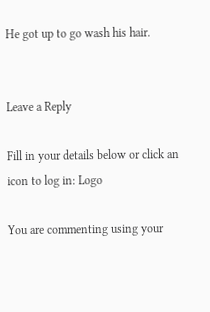He got up to go wash his hair.


Leave a Reply

Fill in your details below or click an icon to log in: Logo

You are commenting using your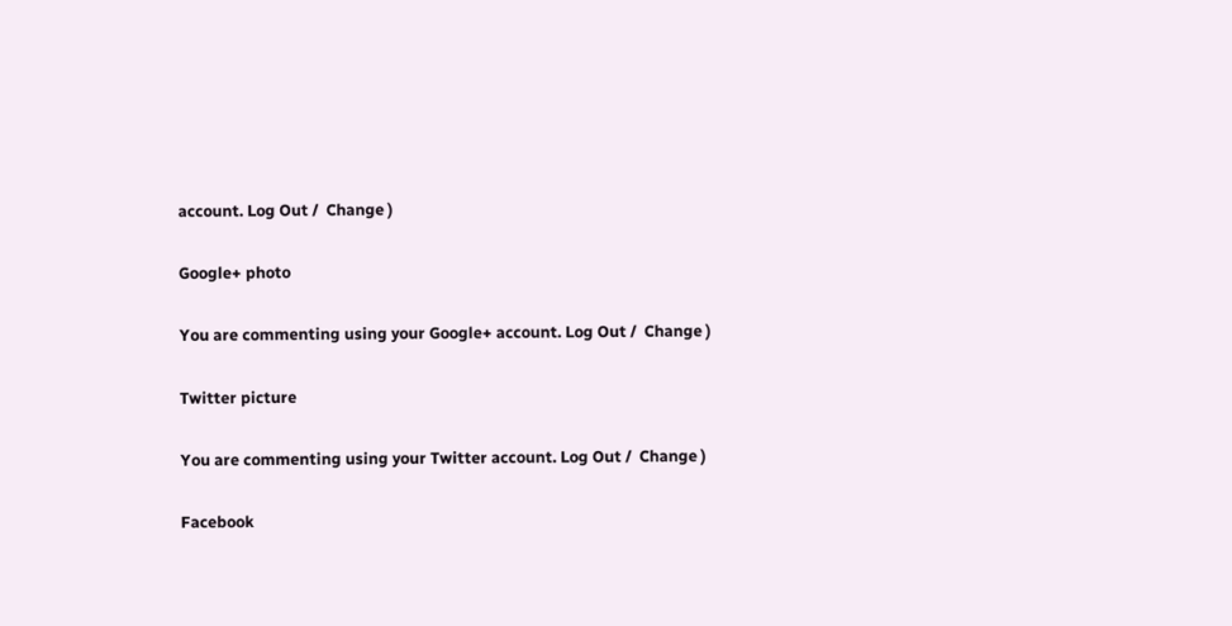account. Log Out /  Change )

Google+ photo

You are commenting using your Google+ account. Log Out /  Change )

Twitter picture

You are commenting using your Twitter account. Log Out /  Change )

Facebook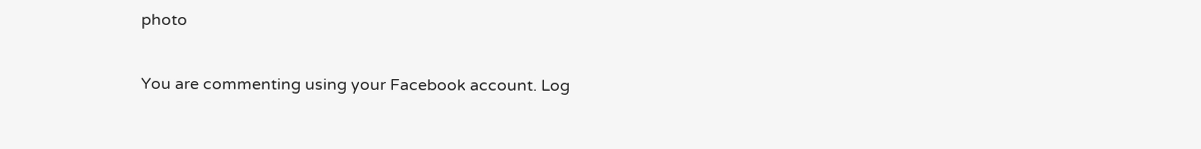photo

You are commenting using your Facebook account. Log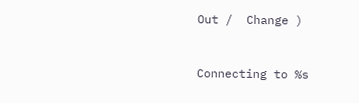Out /  Change )


Connecting to %s